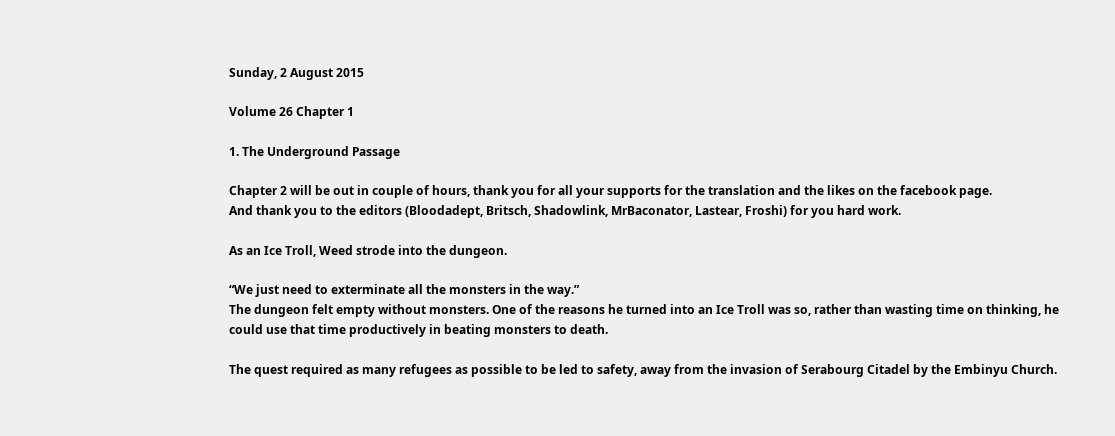Sunday, 2 August 2015

Volume 26 Chapter 1

1. The Underground Passage

Chapter 2 will be out in couple of hours, thank you for all your supports for the translation and the likes on the facebook page.
And thank you to the editors (Bloodadept, Britsch, Shadowlink, MrBaconator, Lastear, Froshi) for you hard work.

As an Ice Troll, Weed strode into the dungeon.

“We just need to exterminate all the monsters in the way.”
The dungeon felt empty without monsters. One of the reasons he turned into an Ice Troll was so, rather than wasting time on thinking, he could use that time productively in beating monsters to death.

The quest required as many refugees as possible to be led to safety, away from the invasion of Serabourg Citadel by the Embinyu Church.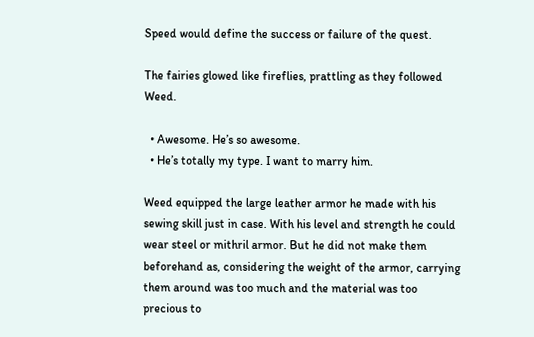Speed would define the success or failure of the quest.

The fairies glowed like fireflies, prattling as they followed Weed.

  • Awesome. He’s so awesome.
  • He’s totally my type. I want to marry him.

Weed equipped the large leather armor he made with his sewing skill just in case. With his level and strength he could wear steel or mithril armor. But he did not make them beforehand as, considering the weight of the armor, carrying them around was too much and the material was too precious to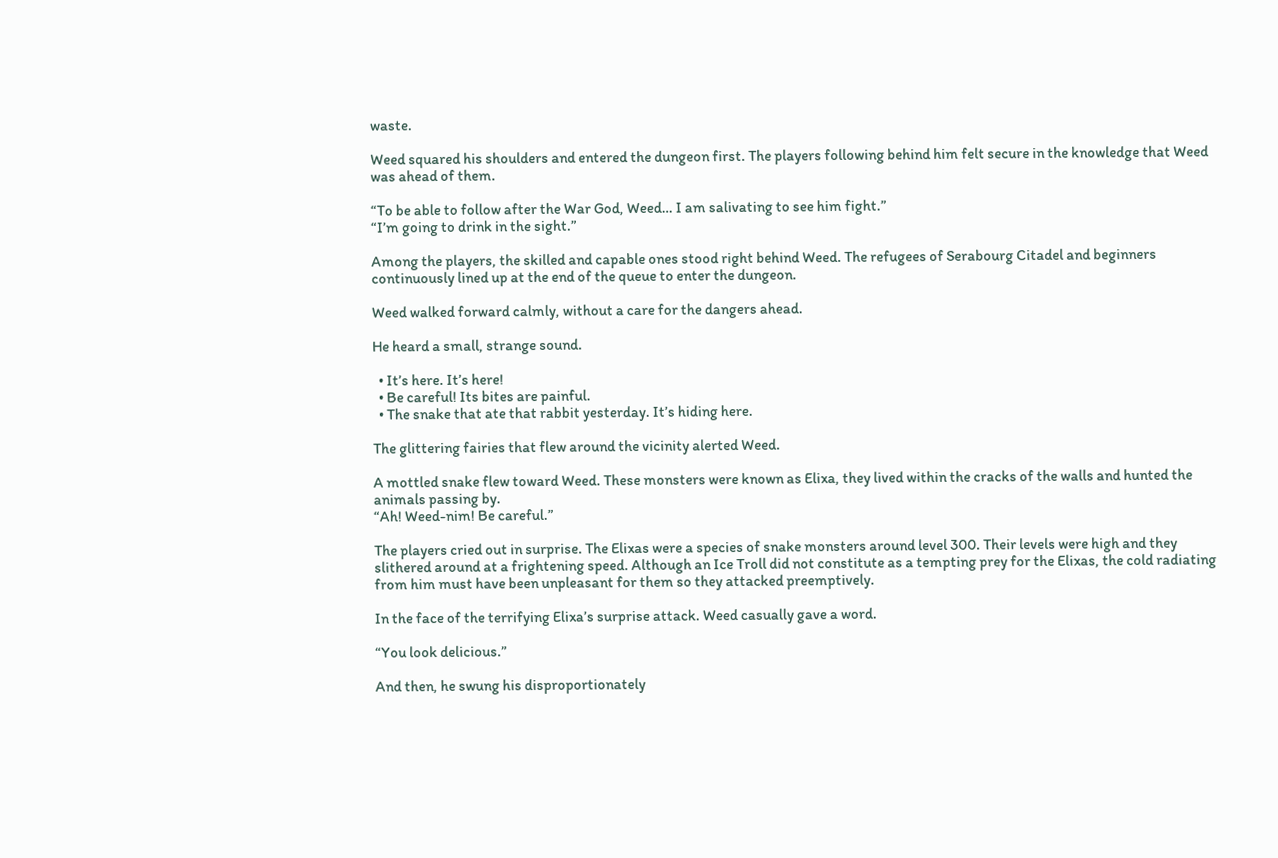waste.

Weed squared his shoulders and entered the dungeon first. The players following behind him felt secure in the knowledge that Weed was ahead of them.

“To be able to follow after the War God, Weed… I am salivating to see him fight.”
“I’m going to drink in the sight.”

Among the players, the skilled and capable ones stood right behind Weed. The refugees of Serabourg Citadel and beginners continuously lined up at the end of the queue to enter the dungeon.

Weed walked forward calmly, without a care for the dangers ahead.

He heard a small, strange sound.

  • It’s here. It’s here!
  • Be careful! Its bites are painful.
  • The snake that ate that rabbit yesterday. It’s hiding here.

The glittering fairies that flew around the vicinity alerted Weed.

A mottled snake flew toward Weed. These monsters were known as Elixa, they lived within the cracks of the walls and hunted the animals passing by.
“Ah! Weed-nim! Be careful.”

The players cried out in surprise. The Elixas were a species of snake monsters around level 300. Their levels were high and they slithered around at a frightening speed. Although an Ice Troll did not constitute as a tempting prey for the Elixas, the cold radiating from him must have been unpleasant for them so they attacked preemptively.

In the face of the terrifying Elixa’s surprise attack. Weed casually gave a word.

“You look delicious.”

And then, he swung his disproportionately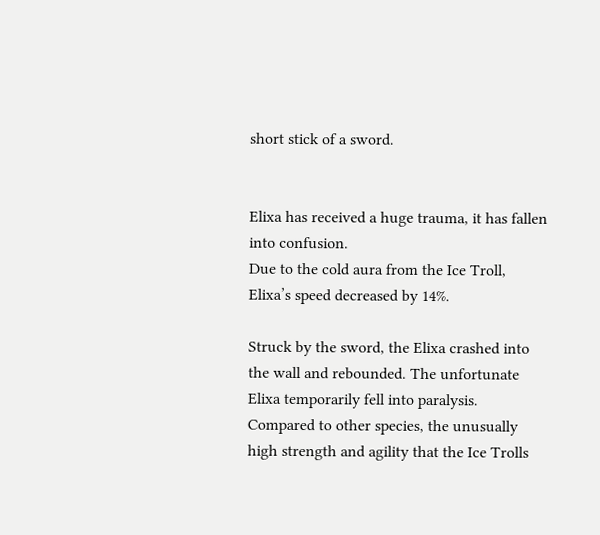short stick of a sword.


Elixa has received a huge trauma, it has fallen into confusion.
Due to the cold aura from the Ice Troll, Elixa’s speed decreased by 14%.

Struck by the sword, the Elixa crashed into the wall and rebounded. The unfortunate Elixa temporarily fell into paralysis. Compared to other species, the unusually high strength and agility that the Ice Trolls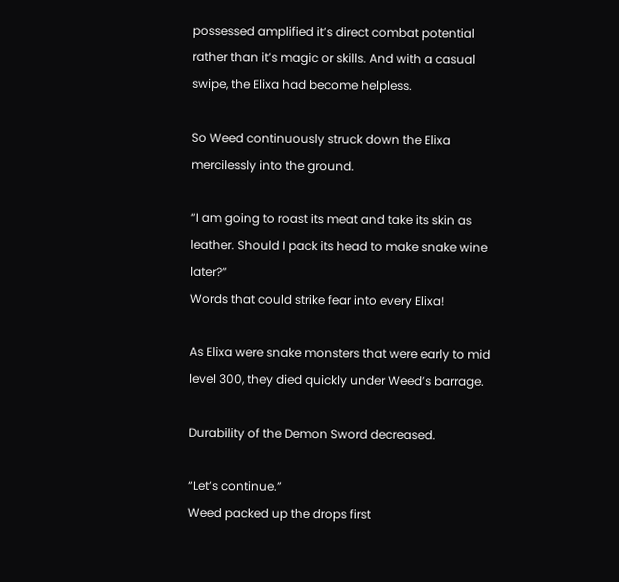possessed amplified it’s direct combat potential rather than it’s magic or skills. And with a casual swipe, the Elixa had become helpless.

So Weed continuously struck down the Elixa mercilessly into the ground.

“I am going to roast its meat and take its skin as leather. Should I pack its head to make snake wine later?”
Words that could strike fear into every Elixa!

As Elixa were snake monsters that were early to mid level 300, they died quickly under Weed’s barrage.

Durability of the Demon Sword decreased.

“Let’s continue.”
Weed packed up the drops first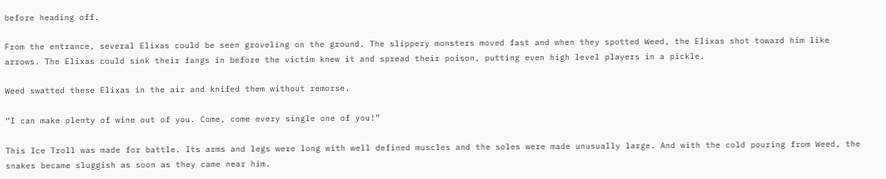before heading off.

From the entrance, several Elixas could be seen groveling on the ground. The slippery monsters moved fast and when they spotted Weed, the Elixas shot toward him like arrows. The Elixas could sink their fangs in before the victim knew it and spread their poison, putting even high level players in a pickle.

Weed swatted these Elixas in the air and knifed them without remorse.

“I can make plenty of wine out of you. Come, come every single one of you!”

This Ice Troll was made for battle. Its arms and legs were long with well defined muscles and the soles were made unusually large. And with the cold pouring from Weed, the snakes became sluggish as soon as they came near him.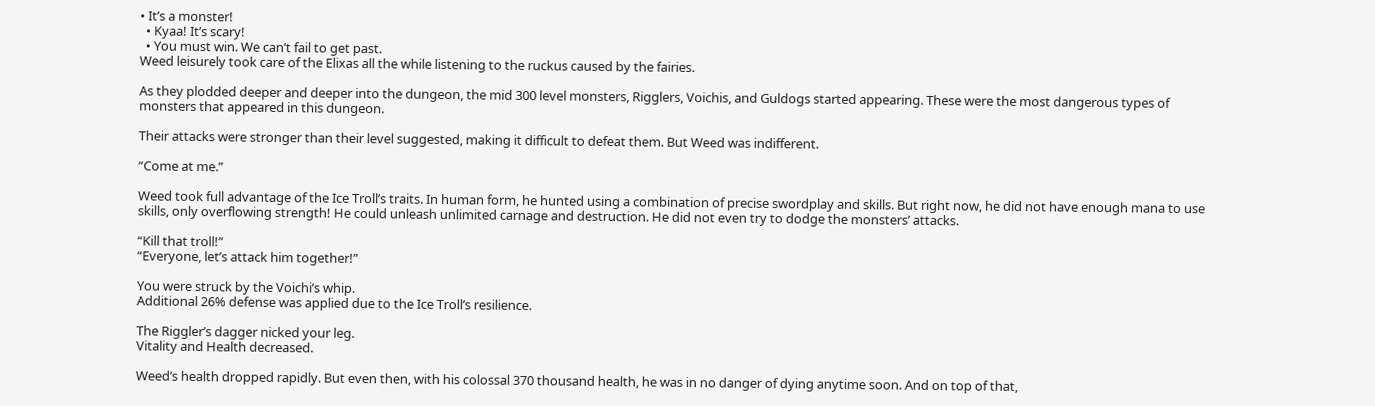• It’s a monster!
  • Kyaa! It’s scary!
  • You must win. We can’t fail to get past.
Weed leisurely took care of the Elixas all the while listening to the ruckus caused by the fairies.

As they plodded deeper and deeper into the dungeon, the mid 300 level monsters, Rigglers, Voichis, and Guldogs started appearing. These were the most dangerous types of monsters that appeared in this dungeon.

Their attacks were stronger than their level suggested, making it difficult to defeat them. But Weed was indifferent.

“Come at me.”

Weed took full advantage of the Ice Troll’s traits. In human form, he hunted using a combination of precise swordplay and skills. But right now, he did not have enough mana to use skills, only overflowing strength! He could unleash unlimited carnage and destruction. He did not even try to dodge the monsters’ attacks.

“Kill that troll!”
“Everyone, let’s attack him together!”

You were struck by the Voichi’s whip.
Additional 26% defense was applied due to the Ice Troll’s resilience.

The Riggler’s dagger nicked your leg.
Vitality and Health decreased.

Weed’s health dropped rapidly. But even then, with his colossal 370 thousand health, he was in no danger of dying anytime soon. And on top of that,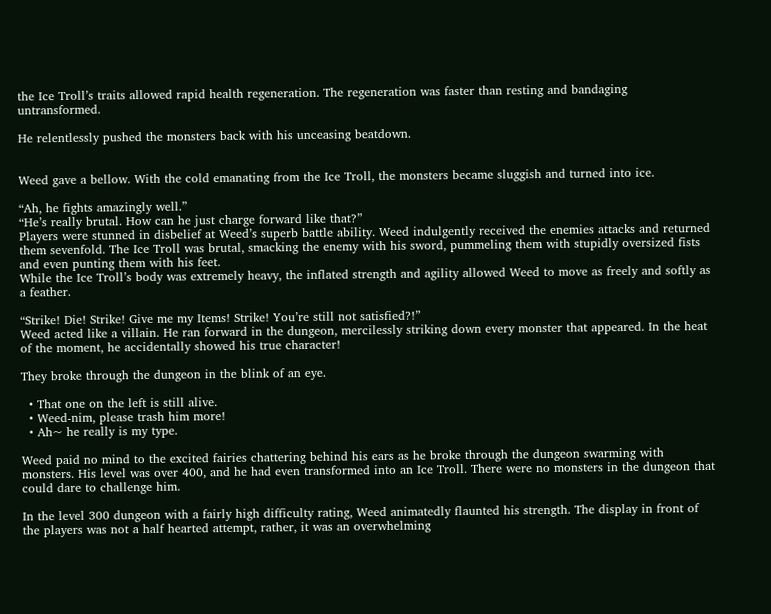the Ice Troll’s traits allowed rapid health regeneration. The regeneration was faster than resting and bandaging untransformed.

He relentlessly pushed the monsters back with his unceasing beatdown.


Weed gave a bellow. With the cold emanating from the Ice Troll, the monsters became sluggish and turned into ice.

“Ah, he fights amazingly well.”
“He’s really brutal. How can he just charge forward like that?”
Players were stunned in disbelief at Weed’s superb battle ability. Weed indulgently received the enemies attacks and returned them sevenfold. The Ice Troll was brutal, smacking the enemy with his sword, pummeling them with stupidly oversized fists and even punting them with his feet.
While the Ice Troll’s body was extremely heavy, the inflated strength and agility allowed Weed to move as freely and softly as a feather.

“Strike! Die! Strike! Give me my Items! Strike! You’re still not satisfied?!”
Weed acted like a villain. He ran forward in the dungeon, mercilessly striking down every monster that appeared. In the heat of the moment, he accidentally showed his true character!

They broke through the dungeon in the blink of an eye.

  • That one on the left is still alive.
  • Weed-nim, please trash him more!
  • Ah~ he really is my type.

Weed paid no mind to the excited fairies chattering behind his ears as he broke through the dungeon swarming with monsters. His level was over 400, and he had even transformed into an Ice Troll. There were no monsters in the dungeon that could dare to challenge him.

In the level 300 dungeon with a fairly high difficulty rating, Weed animatedly flaunted his strength. The display in front of the players was not a half hearted attempt, rather, it was an overwhelming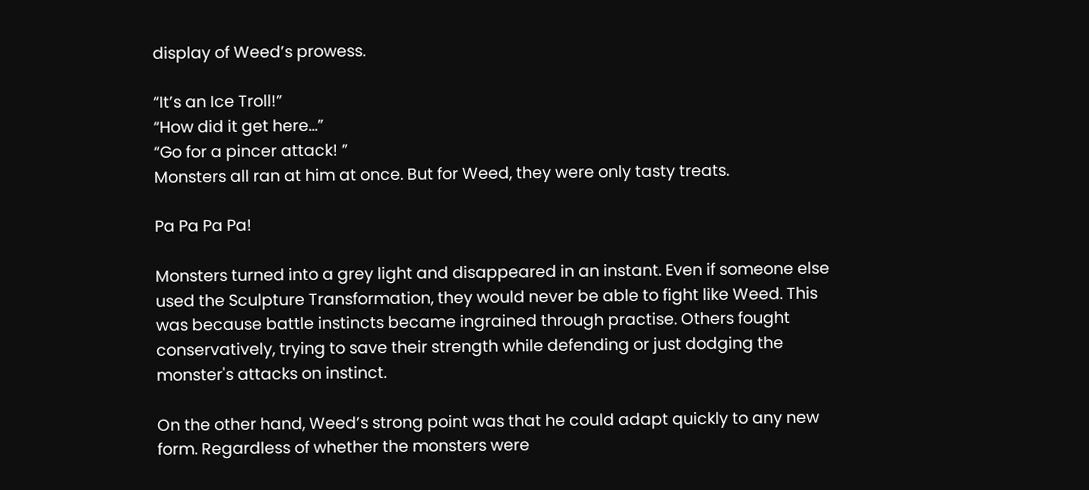display of Weed’s prowess.

“It’s an Ice Troll!”
“How did it get here...”
“Go for a pincer attack! ”
Monsters all ran at him at once. But for Weed, they were only tasty treats.

Pa Pa Pa Pa!

Monsters turned into a grey light and disappeared in an instant. Even if someone else used the Sculpture Transformation, they would never be able to fight like Weed. This was because battle instincts became ingrained through practise. Others fought conservatively, trying to save their strength while defending or just dodging the monster's attacks on instinct.

On the other hand, Weed’s strong point was that he could adapt quickly to any new form. Regardless of whether the monsters were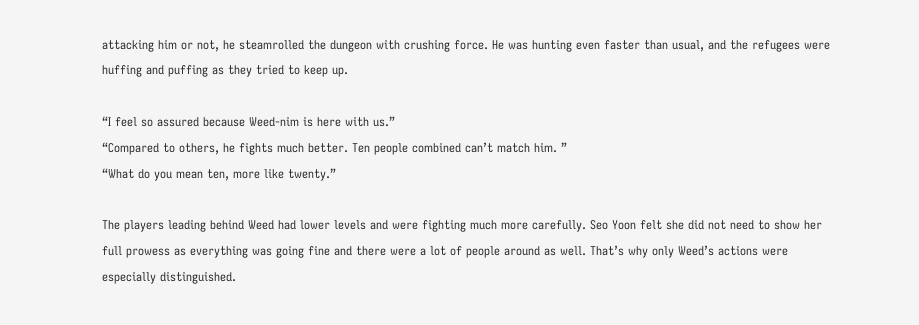attacking him or not, he steamrolled the dungeon with crushing force. He was hunting even faster than usual, and the refugees were huffing and puffing as they tried to keep up.

“I feel so assured because Weed-nim is here with us.”
“Compared to others, he fights much better. Ten people combined can’t match him. ”
“What do you mean ten, more like twenty.”

The players leading behind Weed had lower levels and were fighting much more carefully. Seo Yoon felt she did not need to show her full prowess as everything was going fine and there were a lot of people around as well. That’s why only Weed’s actions were especially distinguished.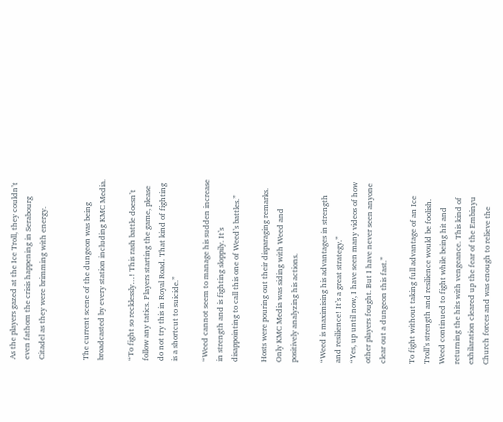As the players gazed at the Ice Troll, they couldn’t even fathom the crisis happening in Serabourg Citadel as they were brimming with energy.


The current scene of the dungeon was being broadcasted by every station including KMC Media.

“To fight so recklessly…! This rash battle doesn’t follow any tatics. Players starting the game, please do not try this in Royal Road. That kind of fighting is a shortcut to suicide.”

“Weed cannot seem to manage his sudden increase in strength and is fighting sloppily. It’s disappointing to call this one of Weed’s battles.”

Hosts were pouring out their disparaging remarks. Only KMC Media was siding with Weed and positively analyzing his actions.

“Weed is maximising his advantages in strength and resilience! It’s a great strategy.”
“Yes, up until now, I have seen many videos of how other players fought. But I have never seen anyone clear out a dungeon this fast.”

To fight without taking full advantage of an Ice Troll’s strength and resilience would be foolish. Weed continued to fight while being hit and returning the hits with vengeance. This kind of exhilaration cleared up the fear of the Embinyu Church forces and was enough to relieve the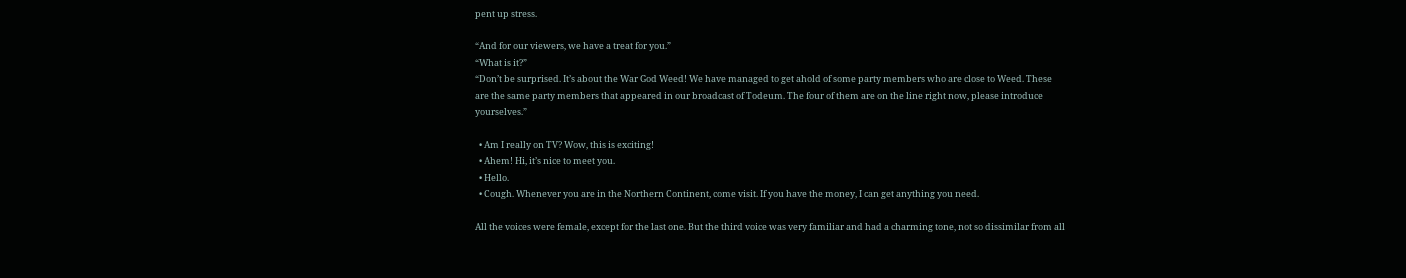pent up stress.

“And for our viewers, we have a treat for you.”
“What is it?”
“Don’t be surprised. It’s about the War God Weed! We have managed to get ahold of some party members who are close to Weed. These are the same party members that appeared in our broadcast of Todeum. The four of them are on the line right now, please introduce yourselves.”

  • Am I really on TV? Wow, this is exciting!
  • Ahem! Hi, it’s nice to meet you.
  • Hello.
  • Cough. Whenever you are in the Northern Continent, come visit. If you have the money, I can get anything you need.

All the voices were female, except for the last one. But the third voice was very familiar and had a charming tone, not so dissimilar from all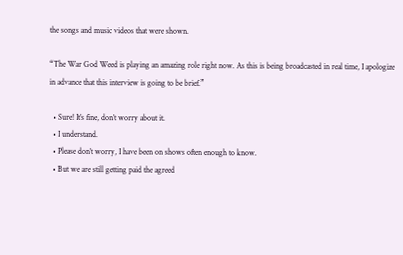the songs and music videos that were shown.

“The War God Weed is playing an amazing role right now. As this is being broadcasted in real time, I apologize in advance that this interview is going to be brief.”

  • Sure! It’s fine, don’t worry about it.
  • I understand.
  • Please don’t worry, I have been on shows often enough to know.
  • But we are still getting paid the agreed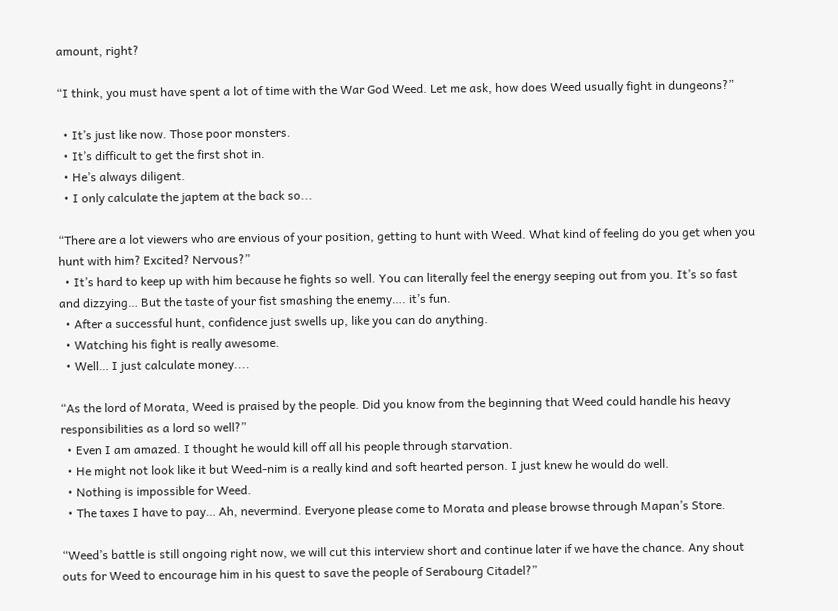amount, right?

“I think, you must have spent a lot of time with the War God Weed. Let me ask, how does Weed usually fight in dungeons?”

  • It’s just like now. Those poor monsters.
  • It’s difficult to get the first shot in.
  • He’s always diligent.
  • I only calculate the japtem at the back so...

“There are a lot viewers who are envious of your position, getting to hunt with Weed. What kind of feeling do you get when you hunt with him? Excited? Nervous?”
  • It’s hard to keep up with him because he fights so well. You can literally feel the energy seeping out from you. It’s so fast and dizzying… But the taste of your fist smashing the enemy…. it’s fun.
  • After a successful hunt, confidence just swells up, like you can do anything.
  • Watching his fight is really awesome.
  • Well… I just calculate money....

“As the lord of Morata, Weed is praised by the people. Did you know from the beginning that Weed could handle his heavy responsibilities as a lord so well?”
  • Even I am amazed. I thought he would kill off all his people through starvation.
  • He might not look like it but Weed-nim is a really kind and soft hearted person. I just knew he would do well.
  • Nothing is impossible for Weed.
  • The taxes I have to pay… Ah, nevermind. Everyone please come to Morata and please browse through Mapan’s Store.

“Weed’s battle is still ongoing right now, we will cut this interview short and continue later if we have the chance. Any shout outs for Weed to encourage him in his quest to save the people of Serabourg Citadel?”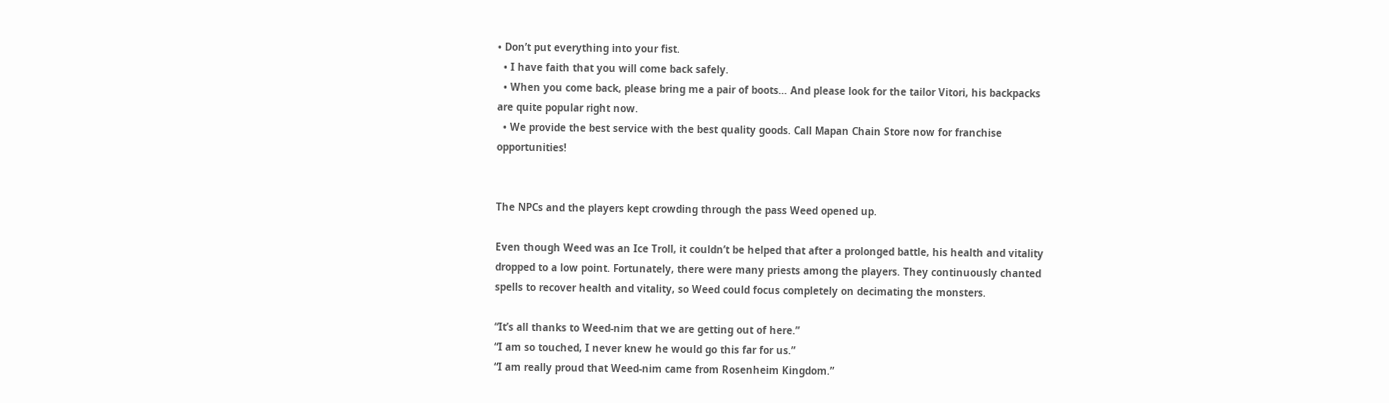• Don’t put everything into your fist.
  • I have faith that you will come back safely.
  • When you come back, please bring me a pair of boots… And please look for the tailor Vitori, his backpacks are quite popular right now.
  • We provide the best service with the best quality goods. Call Mapan Chain Store now for franchise opportunities!


The NPCs and the players kept crowding through the pass Weed opened up.

Even though Weed was an Ice Troll, it couldn’t be helped that after a prolonged battle, his health and vitality dropped to a low point. Fortunately, there were many priests among the players. They continuously chanted spells to recover health and vitality, so Weed could focus completely on decimating the monsters.

“It’s all thanks to Weed-nim that we are getting out of here.”
“I am so touched, I never knew he would go this far for us.”
“I am really proud that Weed-nim came from Rosenheim Kingdom.”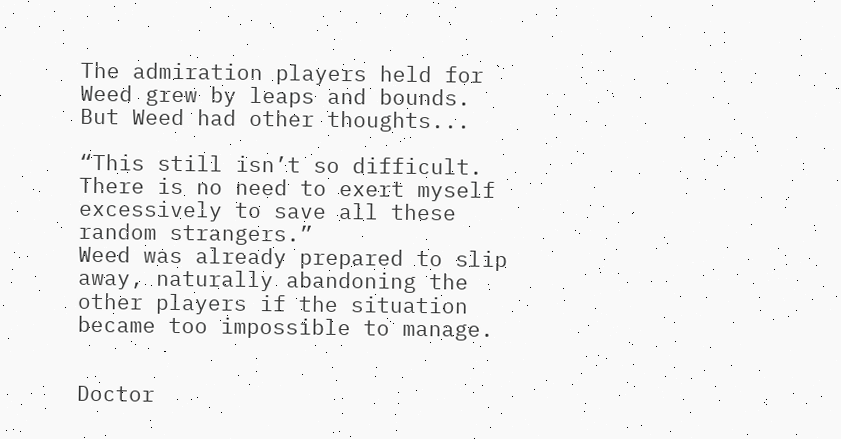The admiration players held for Weed grew by leaps and bounds. But Weed had other thoughts...

“This still isn’t so difficult. There is no need to exert myself excessively to save all these random strangers.”
Weed was already prepared to slip away, naturally abandoning the other players if the situation became too impossible to manage.


Doctor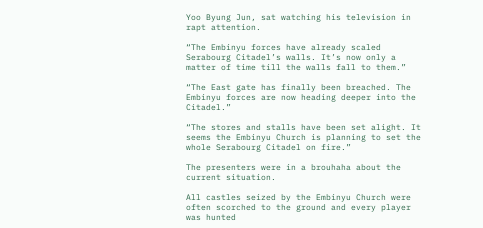Yoo Byung Jun, sat watching his television in rapt attention.

“The Embinyu forces have already scaled Serabourg Citadel’s walls. It’s now only a matter of time till the walls fall to them.”

“The East gate has finally been breached. The Embinyu forces are now heading deeper into the Citadel.”

“The stores and stalls have been set alight. It seems the Embinyu Church is planning to set the whole Serabourg Citadel on fire.”

The presenters were in a brouhaha about the current situation.

All castles seized by the Embinyu Church were often scorched to the ground and every player was hunted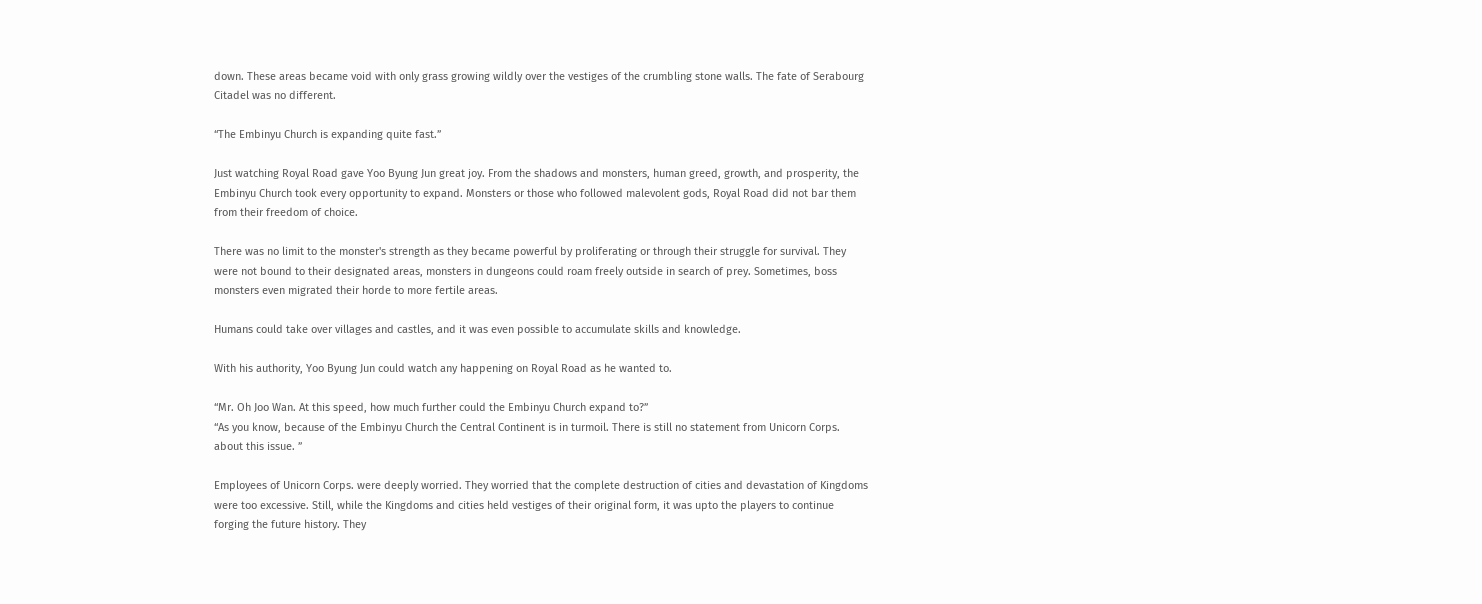down. These areas became void with only grass growing wildly over the vestiges of the crumbling stone walls. The fate of Serabourg Citadel was no different.

“The Embinyu Church is expanding quite fast.”

Just watching Royal Road gave Yoo Byung Jun great joy. From the shadows and monsters, human greed, growth, and prosperity, the Embinyu Church took every opportunity to expand. Monsters or those who followed malevolent gods, Royal Road did not bar them from their freedom of choice.

There was no limit to the monster's strength as they became powerful by proliferating or through their struggle for survival. They were not bound to their designated areas, monsters in dungeons could roam freely outside in search of prey. Sometimes, boss monsters even migrated their horde to more fertile areas.

Humans could take over villages and castles, and it was even possible to accumulate skills and knowledge.

With his authority, Yoo Byung Jun could watch any happening on Royal Road as he wanted to.

“Mr. Oh Joo Wan. At this speed, how much further could the Embinyu Church expand to?”
“As you know, because of the Embinyu Church the Central Continent is in turmoil. There is still no statement from Unicorn Corps. about this issue. ”

Employees of Unicorn Corps. were deeply worried. They worried that the complete destruction of cities and devastation of Kingdoms were too excessive. Still, while the Kingdoms and cities held vestiges of their original form, it was upto the players to continue forging the future history. They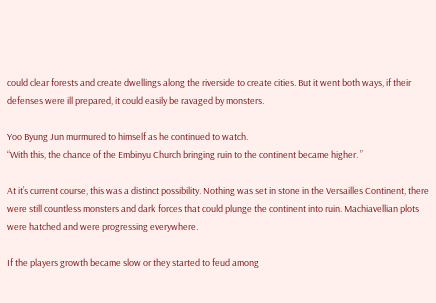could clear forests and create dwellings along the riverside to create cities. But it went both ways, if their defenses were ill prepared, it could easily be ravaged by monsters.

Yoo Byung Jun murmured to himself as he continued to watch.
“With this, the chance of the Embinyu Church bringing ruin to the continent became higher. ”

At it’s current course, this was a distinct possibility. Nothing was set in stone in the Versailles Continent, there were still countless monsters and dark forces that could plunge the continent into ruin. Machiavellian plots were hatched and were progressing everywhere.

If the players growth became slow or they started to feud among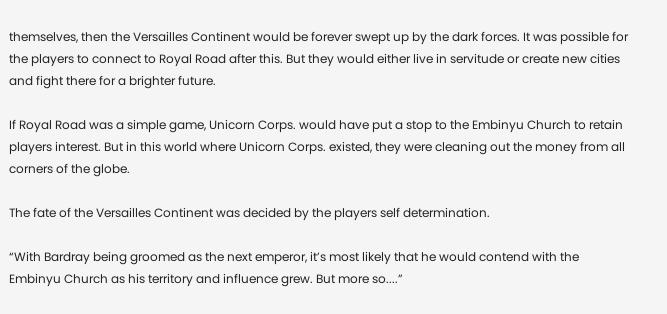themselves, then the Versailles Continent would be forever swept up by the dark forces. It was possible for the players to connect to Royal Road after this. But they would either live in servitude or create new cities and fight there for a brighter future.

If Royal Road was a simple game, Unicorn Corps. would have put a stop to the Embinyu Church to retain players interest. But in this world where Unicorn Corps. existed, they were cleaning out the money from all corners of the globe.

The fate of the Versailles Continent was decided by the players self determination.

“With Bardray being groomed as the next emperor, it’s most likely that he would contend with the Embinyu Church as his territory and influence grew. But more so....”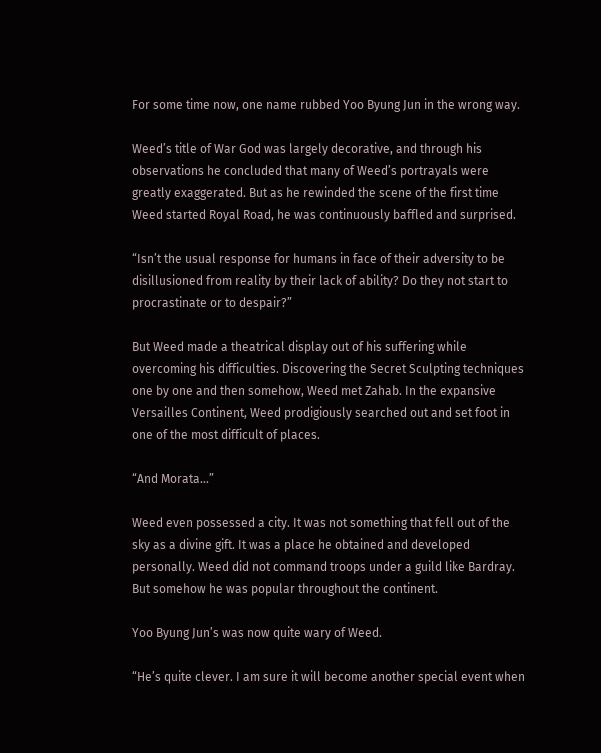For some time now, one name rubbed Yoo Byung Jun in the wrong way.

Weed’s title of War God was largely decorative, and through his observations he concluded that many of Weed’s portrayals were greatly exaggerated. But as he rewinded the scene of the first time Weed started Royal Road, he was continuously baffled and surprised.

“Isn’t the usual response for humans in face of their adversity to be disillusioned from reality by their lack of ability? Do they not start to procrastinate or to despair?”

But Weed made a theatrical display out of his suffering while overcoming his difficulties. Discovering the Secret Sculpting techniques one by one and then somehow, Weed met Zahab. In the expansive Versailles Continent, Weed prodigiously searched out and set foot in one of the most difficult of places.

“And Morata...”

Weed even possessed a city. It was not something that fell out of the sky as a divine gift. It was a place he obtained and developed personally. Weed did not command troops under a guild like Bardray. But somehow he was popular throughout the continent.

Yoo Byung Jun’s was now quite wary of Weed.

“He’s quite clever. I am sure it will become another special event when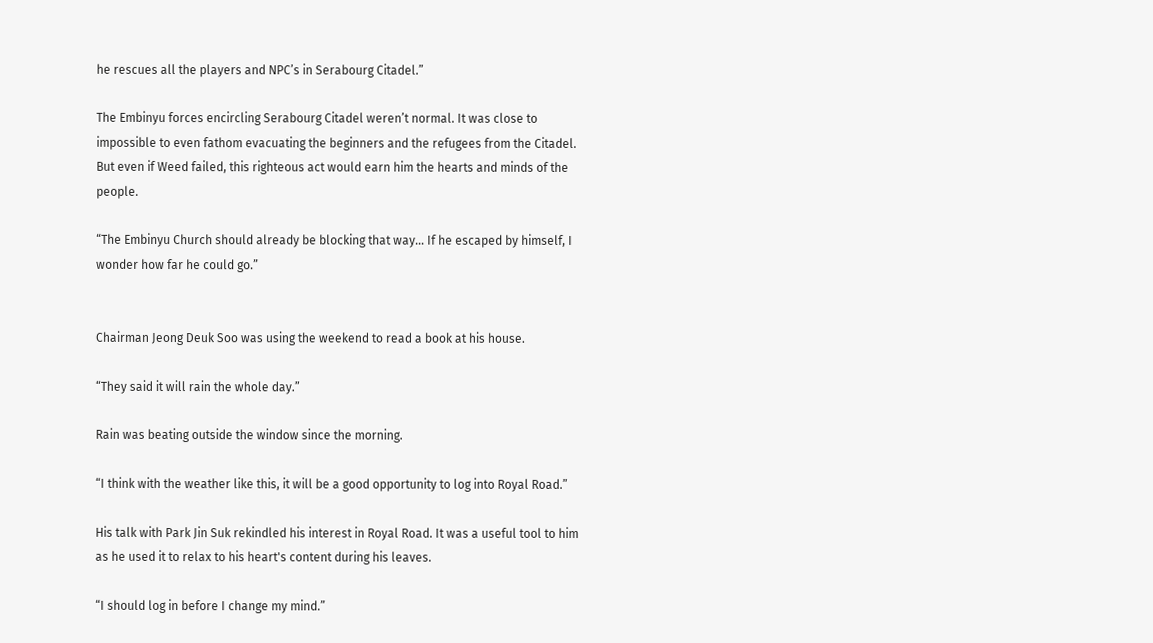he rescues all the players and NPC’s in Serabourg Citadel.”

The Embinyu forces encircling Serabourg Citadel weren’t normal. It was close to impossible to even fathom evacuating the beginners and the refugees from the Citadel. But even if Weed failed, this righteous act would earn him the hearts and minds of the people.

“The Embinyu Church should already be blocking that way… If he escaped by himself, I wonder how far he could go.”


Chairman Jeong Deuk Soo was using the weekend to read a book at his house.

“They said it will rain the whole day.”

Rain was beating outside the window since the morning.

“I think with the weather like this, it will be a good opportunity to log into Royal Road.”

His talk with Park Jin Suk rekindled his interest in Royal Road. It was a useful tool to him as he used it to relax to his heart's content during his leaves.

“I should log in before I change my mind.”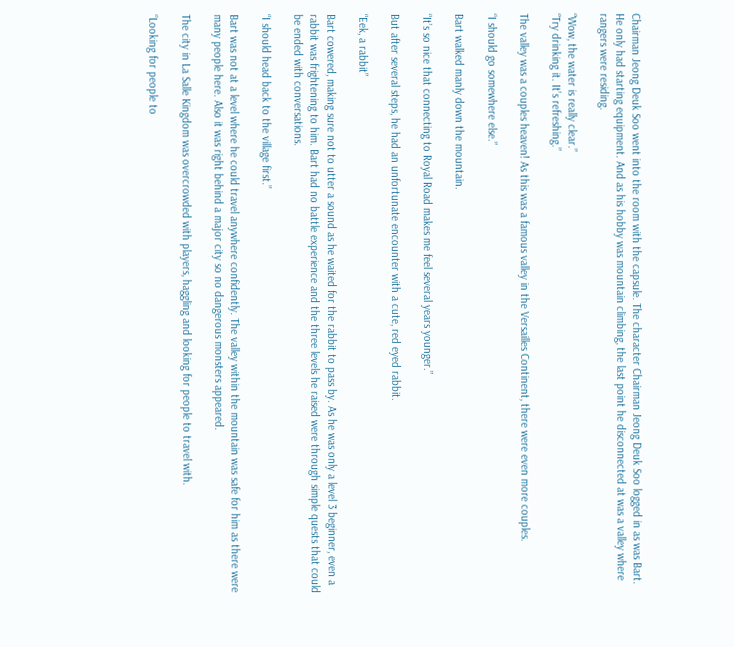Chairman Jeong Deuk Soo went into the room with the capsule. The character Chairman Jeong Deuk Soo logged in as was Bart. He only had starting equipment. And as his hobby was mountain climbing, the last point he disconnected at was a valley where rangers were residing.

“Wow, the water is really clear.”
“Try drinking it. It’s refreshing.”

The valley was a couples heaven! As this was a famous valley in the Versailles Continent, there were even more couples.

“I should go somewhere else.”

Bart walked manly down the mountain.

“It’s so nice that connecting to Royal Road makes me feel several years younger.”

But after several steps, he had an unfortunate encounter with a cute, red eyed rabbit.

“Eek, a rabbit”

Bart cowered, making sure not to utter a sound as he waited for the rabbit to pass by. As he was only a level 3 beginner, even a rabbit was frightening to him. Bart had no battle experience and the three levels he raised were through simple quests that could be ended with conversations.

“I should head back to the village first.”

Bart was not at a level where he could travel anywhere confidently. The valley within the mountain was safe for him as there were many people here. Also it was right behind a major city so no dangerous monsters appeared.

The city in La Salle Kingdom was overcrowded with players, haggling and looking for people to travel with.

“Looking for people to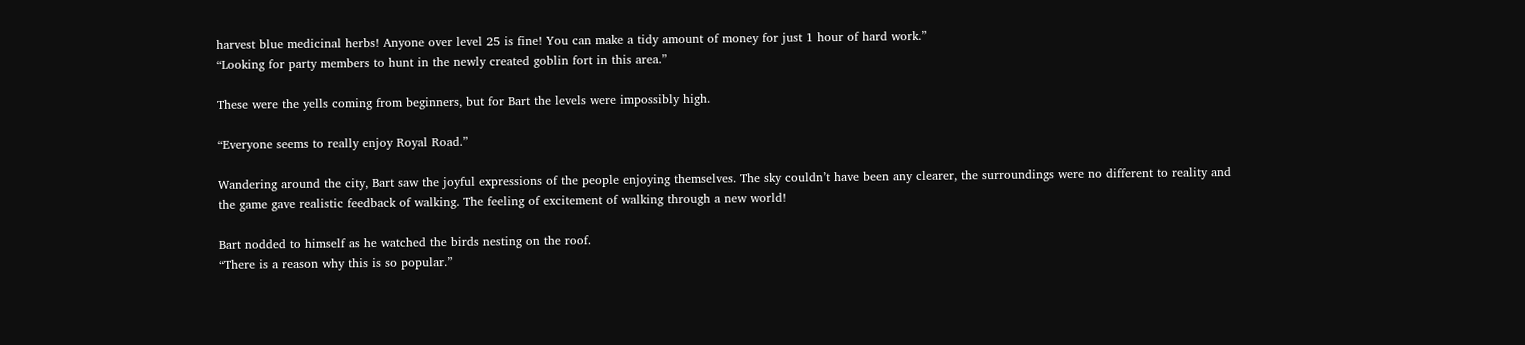harvest blue medicinal herbs! Anyone over level 25 is fine! You can make a tidy amount of money for just 1 hour of hard work.”
“Looking for party members to hunt in the newly created goblin fort in this area.”

These were the yells coming from beginners, but for Bart the levels were impossibly high.

“Everyone seems to really enjoy Royal Road.”

Wandering around the city, Bart saw the joyful expressions of the people enjoying themselves. The sky couldn’t have been any clearer, the surroundings were no different to reality and the game gave realistic feedback of walking. The feeling of excitement of walking through a new world!

Bart nodded to himself as he watched the birds nesting on the roof.
“There is a reason why this is so popular.”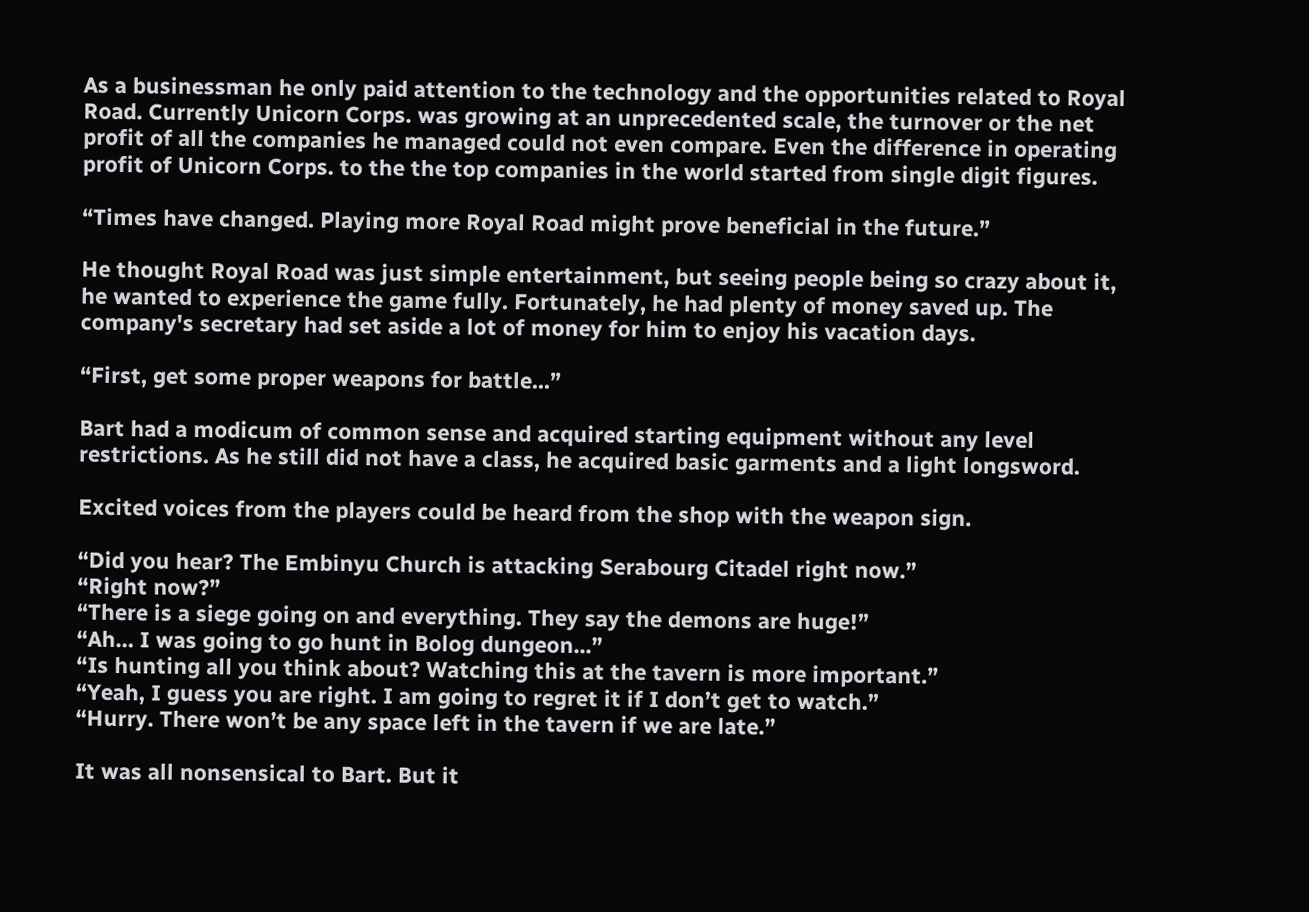As a businessman he only paid attention to the technology and the opportunities related to Royal Road. Currently Unicorn Corps. was growing at an unprecedented scale, the turnover or the net profit of all the companies he managed could not even compare. Even the difference in operating profit of Unicorn Corps. to the the top companies in the world started from single digit figures.

“Times have changed. Playing more Royal Road might prove beneficial in the future.”

He thought Royal Road was just simple entertainment, but seeing people being so crazy about it, he wanted to experience the game fully. Fortunately, he had plenty of money saved up. The company's secretary had set aside a lot of money for him to enjoy his vacation days.

“First, get some proper weapons for battle...”

Bart had a modicum of common sense and acquired starting equipment without any level restrictions. As he still did not have a class, he acquired basic garments and a light longsword.

Excited voices from the players could be heard from the shop with the weapon sign.

“Did you hear? The Embinyu Church is attacking Serabourg Citadel right now.”
“Right now?”
“There is a siege going on and everything. They say the demons are huge!”
“Ah… I was going to go hunt in Bolog dungeon...”
“Is hunting all you think about? Watching this at the tavern is more important.”
“Yeah, I guess you are right. I am going to regret it if I don’t get to watch.”
“Hurry. There won’t be any space left in the tavern if we are late.”

It was all nonsensical to Bart. But it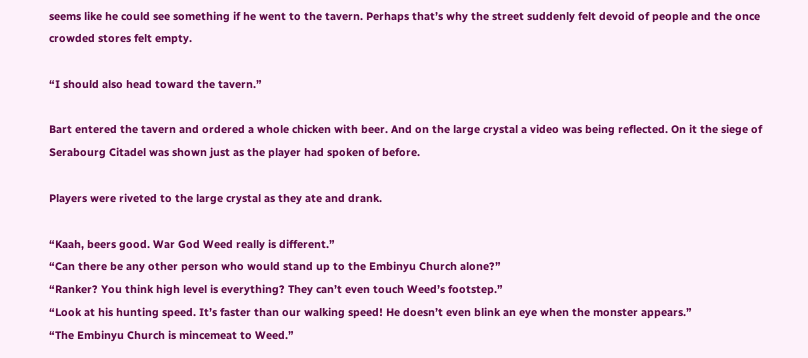seems like he could see something if he went to the tavern. Perhaps that’s why the street suddenly felt devoid of people and the once crowded stores felt empty.

“I should also head toward the tavern.”

Bart entered the tavern and ordered a whole chicken with beer. And on the large crystal a video was being reflected. On it the siege of Serabourg Citadel was shown just as the player had spoken of before.

Players were riveted to the large crystal as they ate and drank.

“Kaah, beers good. War God Weed really is different.”
“Can there be any other person who would stand up to the Embinyu Church alone?”
“Ranker? You think high level is everything? They can’t even touch Weed’s footstep.”
“Look at his hunting speed. It’s faster than our walking speed! He doesn’t even blink an eye when the monster appears.”
“The Embinyu Church is mincemeat to Weed.”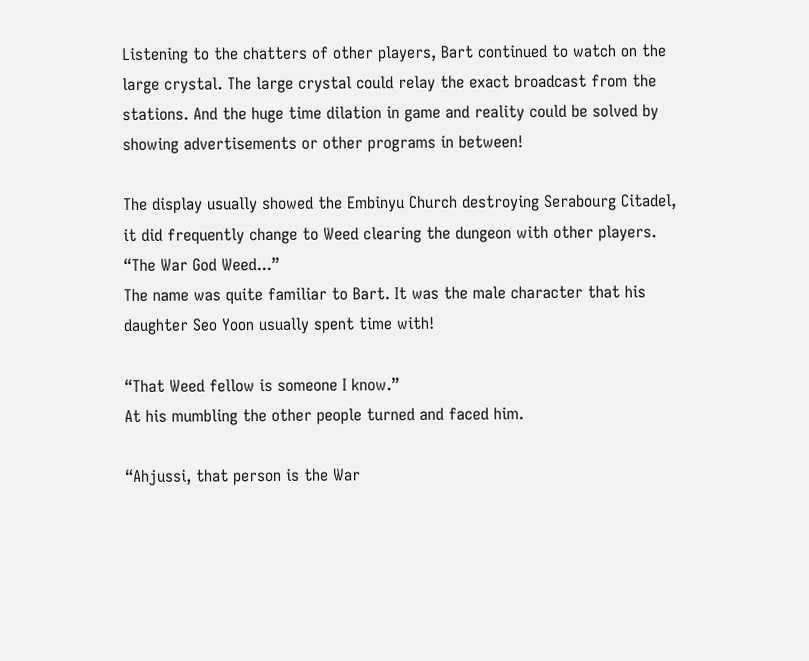Listening to the chatters of other players, Bart continued to watch on the large crystal. The large crystal could relay the exact broadcast from the stations. And the huge time dilation in game and reality could be solved by showing advertisements or other programs in between!

The display usually showed the Embinyu Church destroying Serabourg Citadel, it did frequently change to Weed clearing the dungeon with other players.
“The War God Weed...”
The name was quite familiar to Bart. It was the male character that his daughter Seo Yoon usually spent time with!

“That Weed fellow is someone I know.”
At his mumbling the other people turned and faced him.

“Ahjussi, that person is the War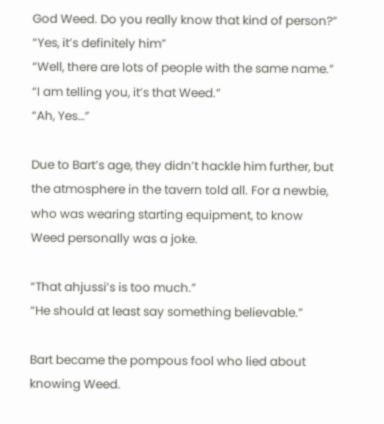God Weed. Do you really know that kind of person?”
“Yes, it’s definitely him”
“Well, there are lots of people with the same name.”
“I am telling you, it’s that Weed.”
“Ah, Yes…”

Due to Bart’s age, they didn’t hackle him further, but the atmosphere in the tavern told all. For a newbie, who was wearing starting equipment, to know Weed personally was a joke.

“That ahjussi’s is too much.”
“He should at least say something believable.”

Bart became the pompous fool who lied about knowing Weed.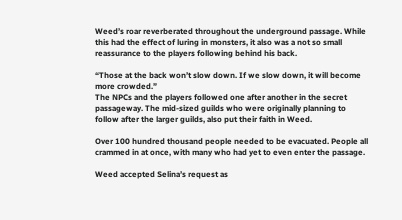Weed’s roar reverberated throughout the underground passage. While this had the effect of luring in monsters, it also was a not so small reassurance to the players following behind his back.

“Those at the back won’t slow down. If we slow down, it will become more crowded.”
The NPCs and the players followed one after another in the secret passageway. The mid-sized guilds who were originally planning to follow after the larger guilds, also put their faith in Weed.

Over 100 hundred thousand people needed to be evacuated. People all crammed in at once, with many who had yet to even enter the passage.

Weed accepted Selina’s request as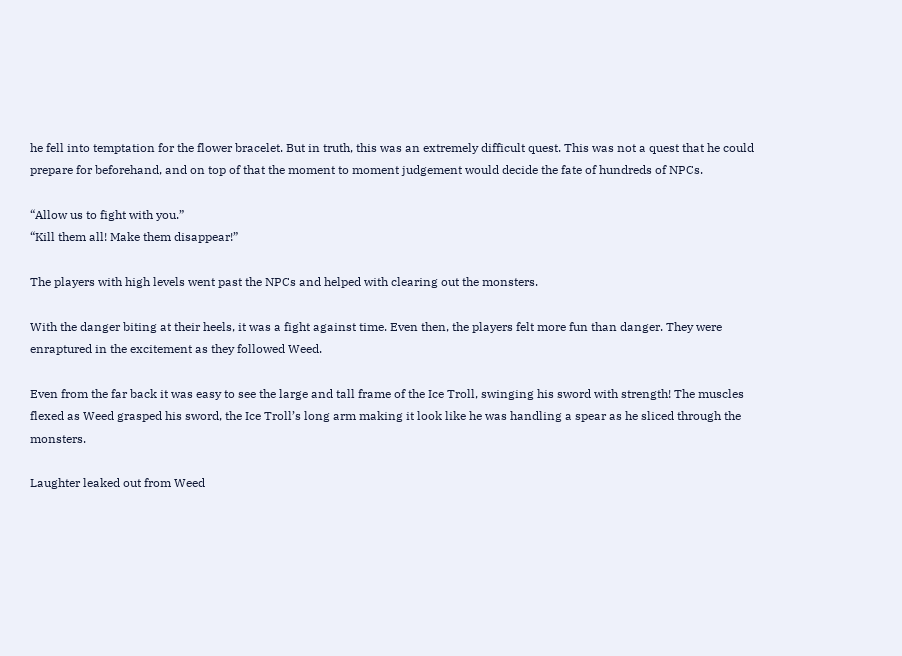he fell into temptation for the flower bracelet. But in truth, this was an extremely difficult quest. This was not a quest that he could prepare for beforehand, and on top of that the moment to moment judgement would decide the fate of hundreds of NPCs.

“Allow us to fight with you.”
“Kill them all! Make them disappear!”

The players with high levels went past the NPCs and helped with clearing out the monsters.

With the danger biting at their heels, it was a fight against time. Even then, the players felt more fun than danger. They were enraptured in the excitement as they followed Weed.

Even from the far back it was easy to see the large and tall frame of the Ice Troll, swinging his sword with strength! The muscles flexed as Weed grasped his sword, the Ice Troll’s long arm making it look like he was handling a spear as he sliced through the monsters.

Laughter leaked out from Weed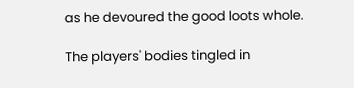as he devoured the good loots whole.

The players' bodies tingled in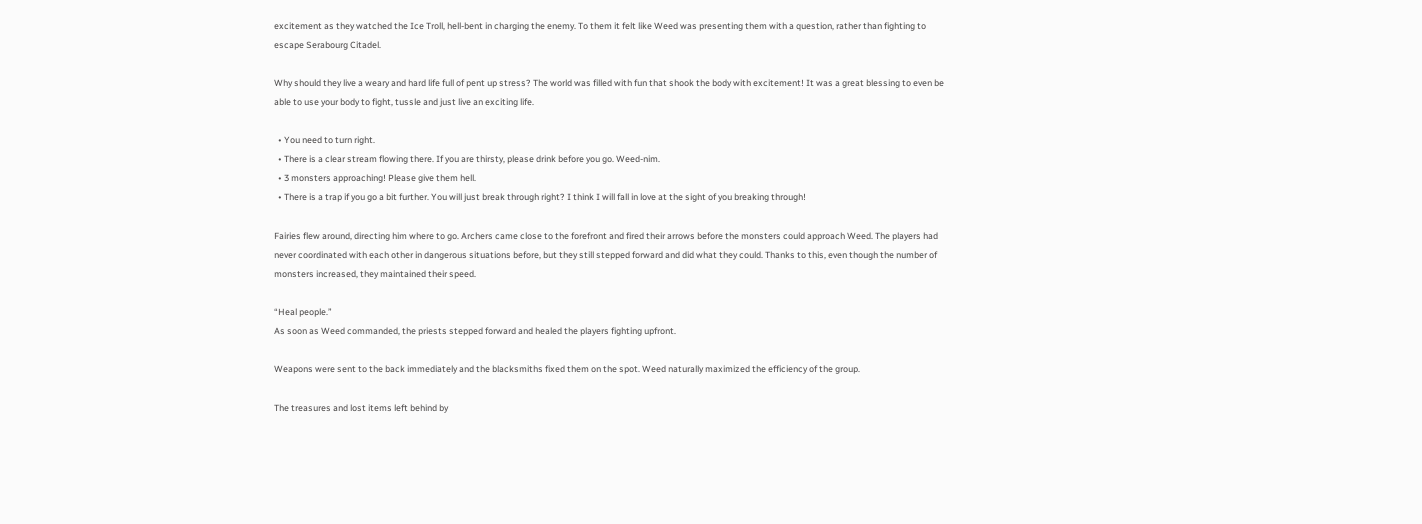excitement as they watched the Ice Troll, hell-bent in charging the enemy. To them it felt like Weed was presenting them with a question, rather than fighting to escape Serabourg Citadel.

Why should they live a weary and hard life full of pent up stress? The world was filled with fun that shook the body with excitement! It was a great blessing to even be able to use your body to fight, tussle and just live an exciting life.

  • You need to turn right.
  • There is a clear stream flowing there. If you are thirsty, please drink before you go. Weed-nim.
  • 3 monsters approaching! Please give them hell.
  • There is a trap if you go a bit further. You will just break through right? I think I will fall in love at the sight of you breaking through!

Fairies flew around, directing him where to go. Archers came close to the forefront and fired their arrows before the monsters could approach Weed. The players had never coordinated with each other in dangerous situations before, but they still stepped forward and did what they could. Thanks to this, even though the number of monsters increased, they maintained their speed.

“Heal people.”
As soon as Weed commanded, the priests stepped forward and healed the players fighting upfront.

Weapons were sent to the back immediately and the blacksmiths fixed them on the spot. Weed naturally maximized the efficiency of the group.

The treasures and lost items left behind by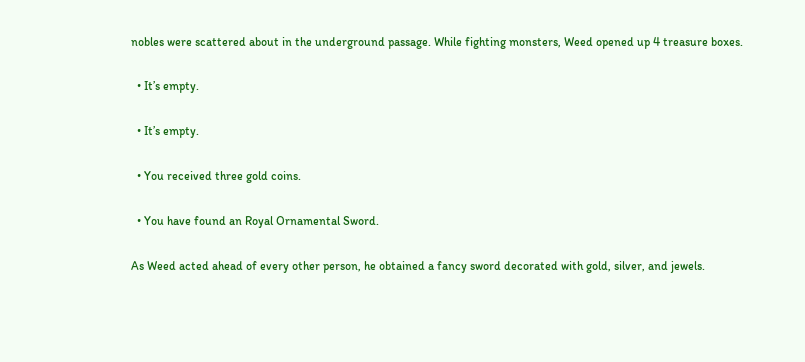nobles were scattered about in the underground passage. While fighting monsters, Weed opened up 4 treasure boxes.

  • It’s empty.

  • It’s empty.

  • You received three gold coins.

  • You have found an Royal Ornamental Sword.

As Weed acted ahead of every other person, he obtained a fancy sword decorated with gold, silver, and jewels.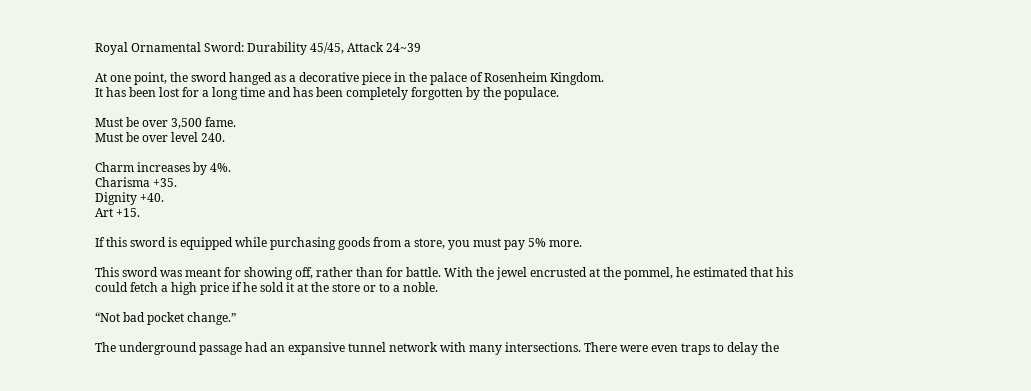Royal Ornamental Sword: Durability 45/45, Attack 24~39

At one point, the sword hanged as a decorative piece in the palace of Rosenheim Kingdom.
It has been lost for a long time and has been completely forgotten by the populace.

Must be over 3,500 fame.
Must be over level 240.

Charm increases by 4%.
Charisma +35.
Dignity +40.
Art +15.

If this sword is equipped while purchasing goods from a store, you must pay 5% more.

This sword was meant for showing off, rather than for battle. With the jewel encrusted at the pommel, he estimated that his could fetch a high price if he sold it at the store or to a noble.

“Not bad pocket change.”

The underground passage had an expansive tunnel network with many intersections. There were even traps to delay the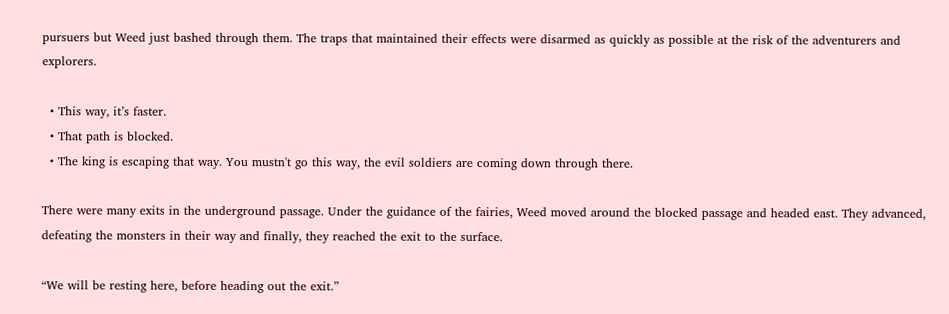pursuers but Weed just bashed through them. The traps that maintained their effects were disarmed as quickly as possible at the risk of the adventurers and explorers.

  • This way, it’s faster.
  • That path is blocked.
  • The king is escaping that way. You mustn't go this way, the evil soldiers are coming down through there.

There were many exits in the underground passage. Under the guidance of the fairies, Weed moved around the blocked passage and headed east. They advanced, defeating the monsters in their way and finally, they reached the exit to the surface.

“We will be resting here, before heading out the exit.”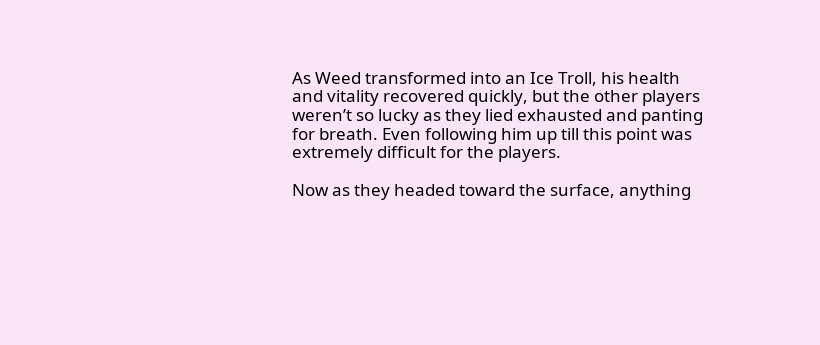As Weed transformed into an Ice Troll, his health and vitality recovered quickly, but the other players weren’t so lucky as they lied exhausted and panting for breath. Even following him up till this point was extremely difficult for the players.

Now as they headed toward the surface, anything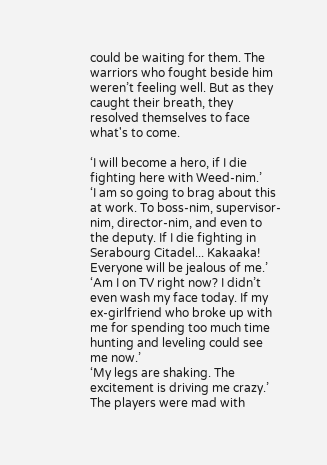could be waiting for them. The warriors who fought beside him weren’t feeling well. But as they caught their breath, they resolved themselves to face what's to come.

‘I will become a hero, if I die fighting here with Weed-nim.’
‘I am so going to brag about this at work. To boss-nim, supervisor-nim, director-nim, and even to the deputy. If I die fighting in Serabourg Citadel... Kakaaka! Everyone will be jealous of me.’
‘Am I on TV right now? I didn’t even wash my face today. If my ex-girlfriend who broke up with me for spending too much time hunting and leveling could see me now.’
‘My legs are shaking. The excitement is driving me crazy.’
The players were mad with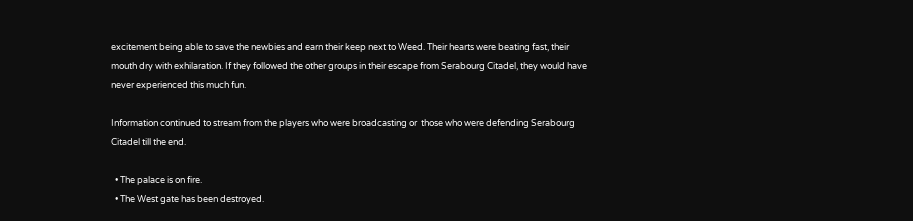excitement being able to save the newbies and earn their keep next to Weed. Their hearts were beating fast, their mouth dry with exhilaration. If they followed the other groups in their escape from Serabourg Citadel, they would have never experienced this much fun.

Information continued to stream from the players who were broadcasting or  those who were defending Serabourg Citadel till the end.

  • The palace is on fire.
  • The West gate has been destroyed.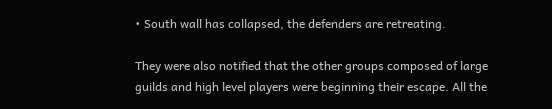• South wall has collapsed, the defenders are retreating.

They were also notified that the other groups composed of large guilds and high level players were beginning their escape. All the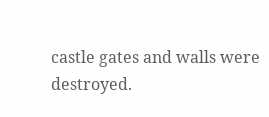castle gates and walls were destroyed.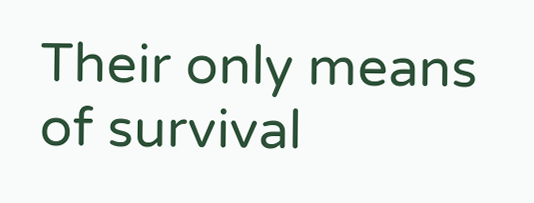Their only means of survival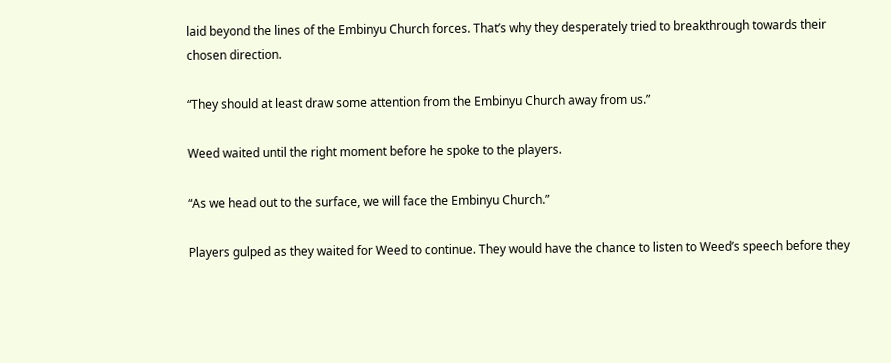laid beyond the lines of the Embinyu Church forces. That’s why they desperately tried to breakthrough towards their chosen direction.

“They should at least draw some attention from the Embinyu Church away from us.”

Weed waited until the right moment before he spoke to the players.

“As we head out to the surface, we will face the Embinyu Church.”

Players gulped as they waited for Weed to continue. They would have the chance to listen to Weed’s speech before they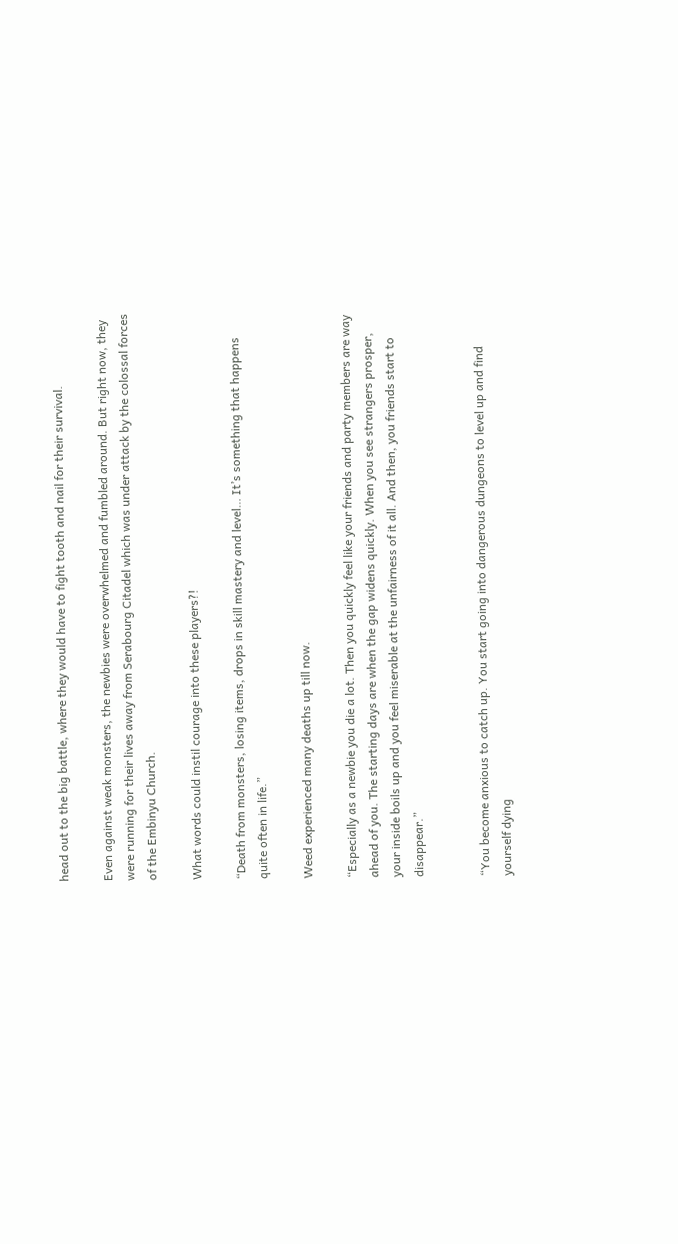head out to the big battle, where they would have to fight tooth and nail for their survival.

Even against weak monsters, the newbies were overwhelmed and fumbled around. But right now, they were running for their lives away from Serabourg Citadel which was under attack by the colossal forces of the Embinyu Church.

What words could instil courage into these players?!

“Death from monsters, losing items, drops in skill mastery and level… It’s something that happens quite often in life.”

Weed experienced many deaths up till now.

“Especially as a newbie you die a lot. Then you quickly feel like your friends and party members are way ahead of you. The starting days are when the gap widens quickly. When you see strangers prosper, your inside boils up and you feel miserable at the unfairness of it all. And then, you friends start to disappear.”


“You become anxious to catch up. You start going into dangerous dungeons to level up and find yourself dying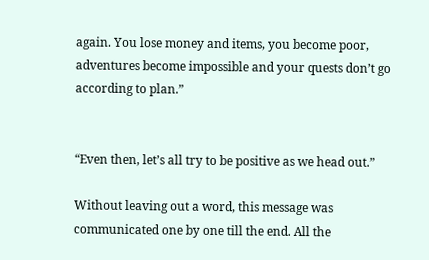again. You lose money and items, you become poor, adventures become impossible and your quests don’t go according to plan.”


“Even then, let’s all try to be positive as we head out.”

Without leaving out a word, this message was communicated one by one till the end. All the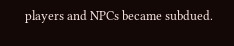players and NPCs became subdued.